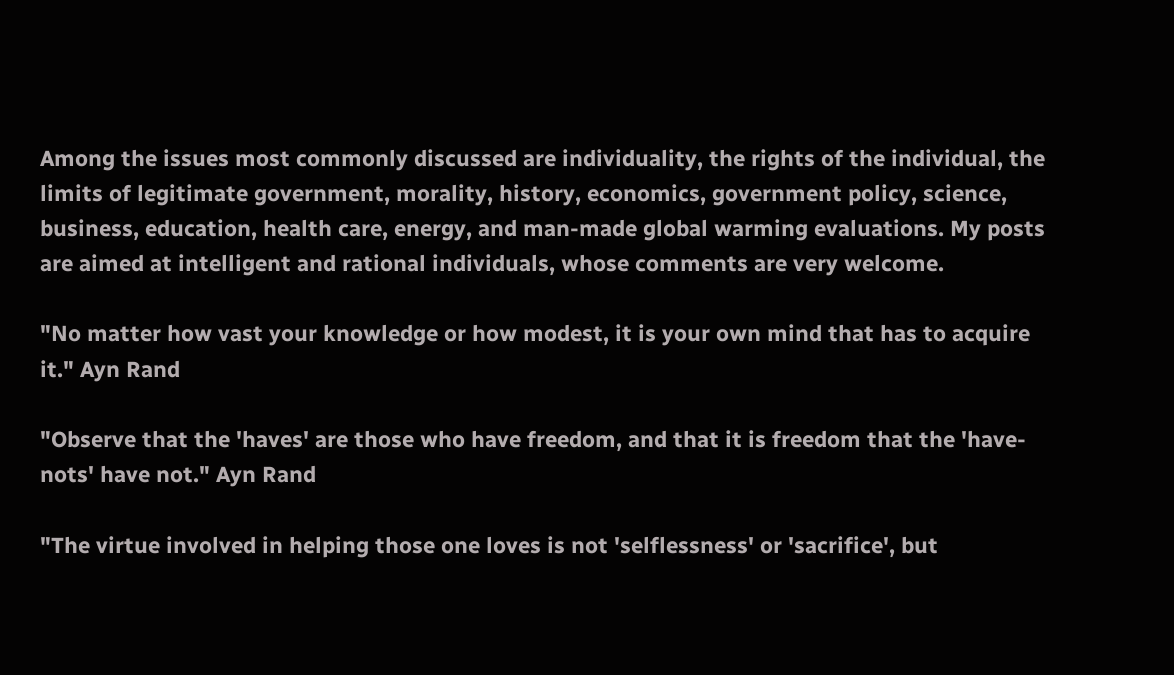Among the issues most commonly discussed are individuality, the rights of the individual, the limits of legitimate government, morality, history, economics, government policy, science, business, education, health care, energy, and man-made global warming evaluations. My posts are aimed at intelligent and rational individuals, whose comments are very welcome.

"No matter how vast your knowledge or how modest, it is your own mind that has to acquire it." Ayn Rand

"Observe that the 'haves' are those who have freedom, and that it is freedom that the 'have-nots' have not." Ayn Rand

"The virtue involved in helping those one loves is not 'selflessness' or 'sacrifice', but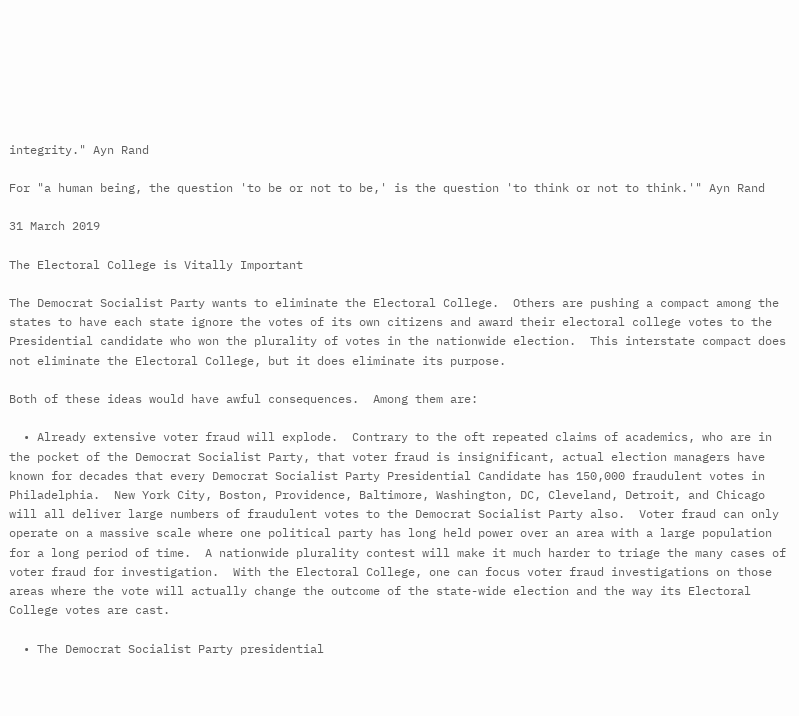integrity." Ayn Rand

For "a human being, the question 'to be or not to be,' is the question 'to think or not to think.'" Ayn Rand

31 March 2019

The Electoral College is Vitally Important

The Democrat Socialist Party wants to eliminate the Electoral College.  Others are pushing a compact among the states to have each state ignore the votes of its own citizens and award their electoral college votes to the Presidential candidate who won the plurality of votes in the nationwide election.  This interstate compact does not eliminate the Electoral College, but it does eliminate its purpose.

Both of these ideas would have awful consequences.  Among them are:

  • Already extensive voter fraud will explode.  Contrary to the oft repeated claims of academics, who are in the pocket of the Democrat Socialist Party, that voter fraud is insignificant, actual election managers have known for decades that every Democrat Socialist Party Presidential Candidate has 150,000 fraudulent votes in Philadelphia.  New York City, Boston, Providence, Baltimore, Washington, DC, Cleveland, Detroit, and Chicago will all deliver large numbers of fraudulent votes to the Democrat Socialist Party also.  Voter fraud can only operate on a massive scale where one political party has long held power over an area with a large population for a long period of time.  A nationwide plurality contest will make it much harder to triage the many cases of voter fraud for investigation.  With the Electoral College, one can focus voter fraud investigations on those areas where the vote will actually change the outcome of the state-wide election and the way its Electoral College votes are cast.

  • The Democrat Socialist Party presidential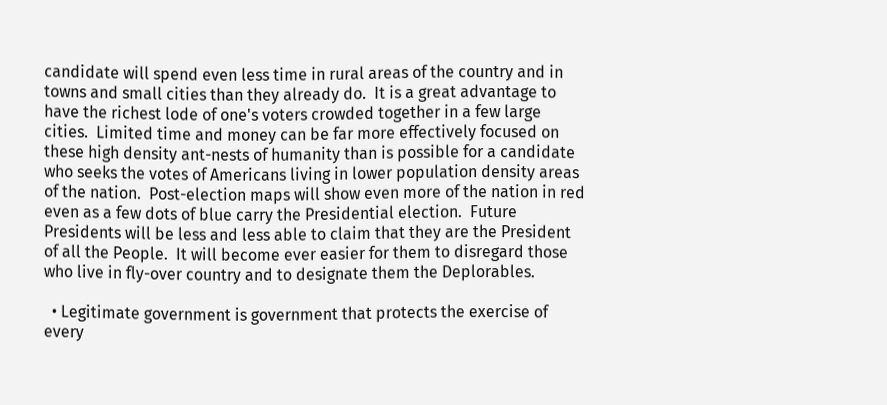candidate will spend even less time in rural areas of the country and in towns and small cities than they already do.  It is a great advantage to have the richest lode of one's voters crowded together in a few large cities.  Limited time and money can be far more effectively focused on these high density ant-nests of humanity than is possible for a candidate who seeks the votes of Americans living in lower population density areas of the nation.  Post-election maps will show even more of the nation in red even as a few dots of blue carry the Presidential election.  Future Presidents will be less and less able to claim that they are the President of all the People.  It will become ever easier for them to disregard those who live in fly-over country and to designate them the Deplorables.

  • Legitimate government is government that protects the exercise of every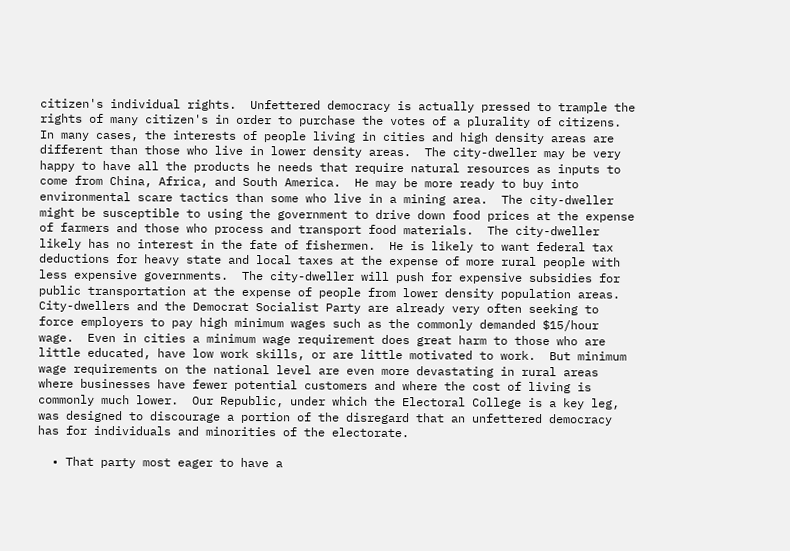citizen's individual rights.  Unfettered democracy is actually pressed to trample the rights of many citizen's in order to purchase the votes of a plurality of citizens.  In many cases, the interests of people living in cities and high density areas are different than those who live in lower density areas.  The city-dweller may be very happy to have all the products he needs that require natural resources as inputs to come from China, Africa, and South America.  He may be more ready to buy into environmental scare tactics than some who live in a mining area.  The city-dweller might be susceptible to using the government to drive down food prices at the expense of farmers and those who process and transport food materials.  The city-dweller likely has no interest in the fate of fishermen.  He is likely to want federal tax deductions for heavy state and local taxes at the expense of more rural people with less expensive governments.  The city-dweller will push for expensive subsidies for public transportation at the expense of people from lower density population areas.  City-dwellers and the Democrat Socialist Party are already very often seeking to force employers to pay high minimum wages such as the commonly demanded $15/hour wage.  Even in cities a minimum wage requirement does great harm to those who are little educated, have low work skills, or are little motivated to work.  But minimum wage requirements on the national level are even more devastating in rural areas where businesses have fewer potential customers and where the cost of living is commonly much lower.  Our Republic, under which the Electoral College is a key leg, was designed to discourage a portion of the disregard that an unfettered democracy has for individuals and minorities of the electorate.

  • That party most eager to have a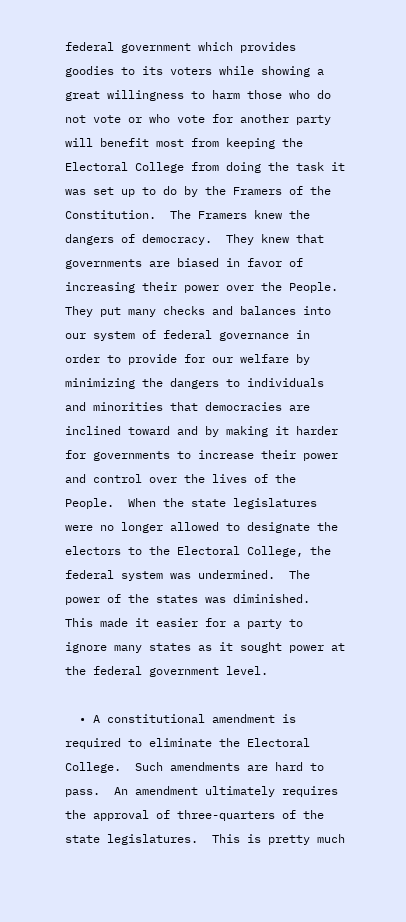federal government which provides goodies to its voters while showing a great willingness to harm those who do not vote or who vote for another party will benefit most from keeping the Electoral College from doing the task it was set up to do by the Framers of the Constitution.  The Framers knew the dangers of democracy.  They knew that governments are biased in favor of increasing their power over the People.  They put many checks and balances into our system of federal governance in order to provide for our welfare by minimizing the dangers to individuals and minorities that democracies are inclined toward and by making it harder for governments to increase their power and control over the lives of the People.  When the state legislatures were no longer allowed to designate the electors to the Electoral College, the federal system was undermined.  The power of the states was diminished.  This made it easier for a party to ignore many states as it sought power at the federal government level.

  • A constitutional amendment is required to eliminate the Electoral College.  Such amendments are hard to pass.  An amendment ultimately requires the approval of three-quarters of the state legislatures.  This is pretty much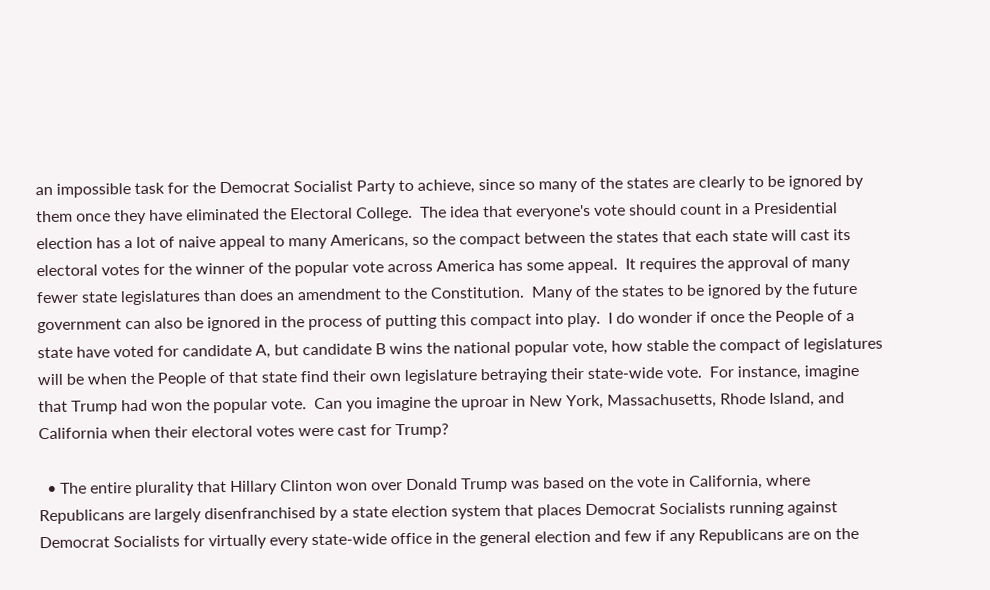an impossible task for the Democrat Socialist Party to achieve, since so many of the states are clearly to be ignored by them once they have eliminated the Electoral College.  The idea that everyone's vote should count in a Presidential election has a lot of naive appeal to many Americans, so the compact between the states that each state will cast its electoral votes for the winner of the popular vote across America has some appeal.  It requires the approval of many fewer state legislatures than does an amendment to the Constitution.  Many of the states to be ignored by the future government can also be ignored in the process of putting this compact into play.  I do wonder if once the People of a state have voted for candidate A, but candidate B wins the national popular vote, how stable the compact of legislatures will be when the People of that state find their own legislature betraying their state-wide vote.  For instance, imagine that Trump had won the popular vote.  Can you imagine the uproar in New York, Massachusetts, Rhode Island, and California when their electoral votes were cast for Trump?

  • The entire plurality that Hillary Clinton won over Donald Trump was based on the vote in California, where Republicans are largely disenfranchised by a state election system that places Democrat Socialists running against Democrat Socialists for virtually every state-wide office in the general election and few if any Republicans are on the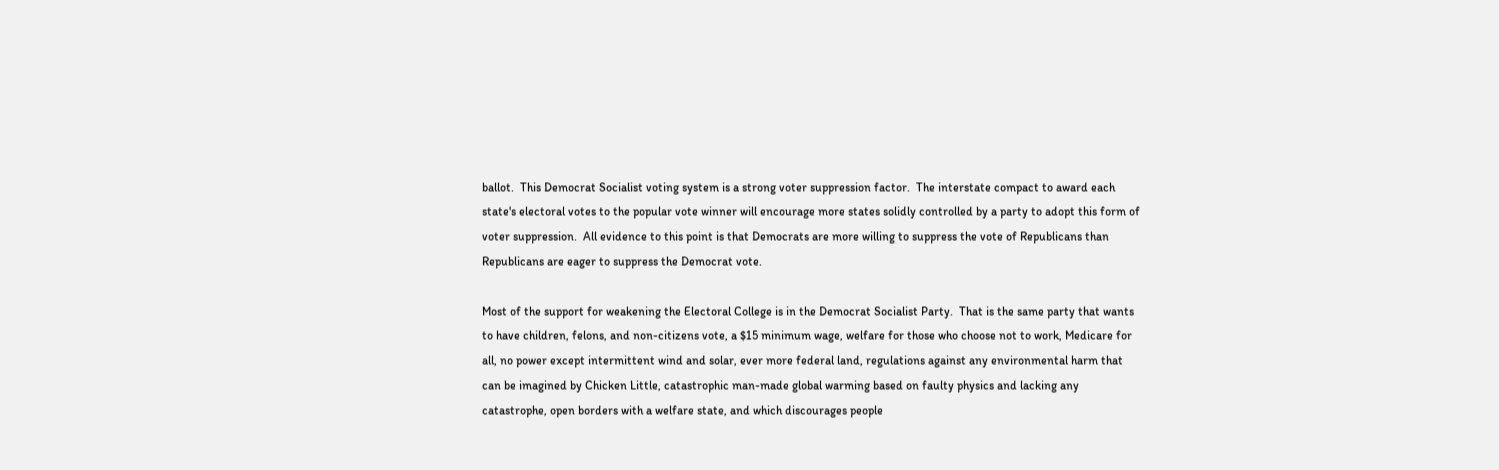ballot.  This Democrat Socialist voting system is a strong voter suppression factor.  The interstate compact to award each state's electoral votes to the popular vote winner will encourage more states solidly controlled by a party to adopt this form of voter suppression.  All evidence to this point is that Democrats are more willing to suppress the vote of Republicans than Republicans are eager to suppress the Democrat vote.

Most of the support for weakening the Electoral College is in the Democrat Socialist Party.  That is the same party that wants to have children, felons, and non-citizens vote, a $15 minimum wage, welfare for those who choose not to work, Medicare for all, no power except intermittent wind and solar, ever more federal land, regulations against any environmental harm that can be imagined by Chicken Little, catastrophic man-made global warming based on faulty physics and lacking any catastrophe, open borders with a welfare state, and which discourages people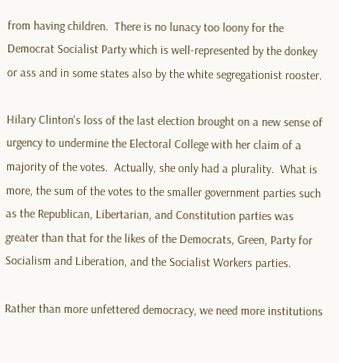from having children.  There is no lunacy too loony for the Democrat Socialist Party which is well-represented by the donkey or ass and in some states also by the white segregationist rooster.

Hilary Clinton's loss of the last election brought on a new sense of urgency to undermine the Electoral College with her claim of a majority of the votes.  Actually, she only had a plurality.  What is more, the sum of the votes to the smaller government parties such as the Republican, Libertarian, and Constitution parties was greater than that for the likes of the Democrats, Green, Party for Socialism and Liberation, and the Socialist Workers parties.

Rather than more unfettered democracy, we need more institutions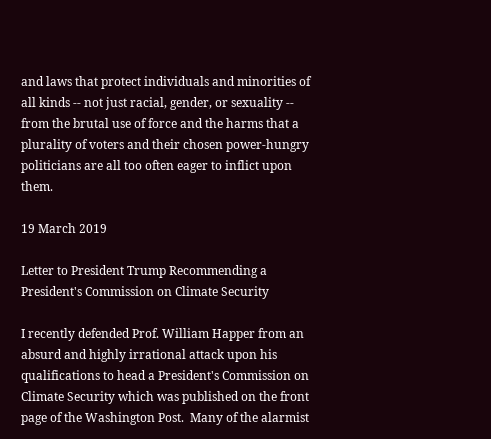and laws that protect individuals and minorities of all kinds -- not just racial, gender, or sexuality -- from the brutal use of force and the harms that a plurality of voters and their chosen power-hungry politicians are all too often eager to inflict upon them.

19 March 2019

Letter to President Trump Recommending a President's Commission on Climate Security

I recently defended Prof. William Happer from an absurd and highly irrational attack upon his qualifications to head a President's Commission on Climate Security which was published on the front page of the Washington Post.  Many of the alarmist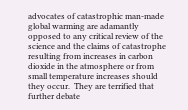advocates of catastrophic man-made global warming are adamantly opposed to any critical review of the science and the claims of catastrophe resulting from increases in carbon dioxide in the atmosphere or from small temperature increases should they occur.  They are terrified that further debate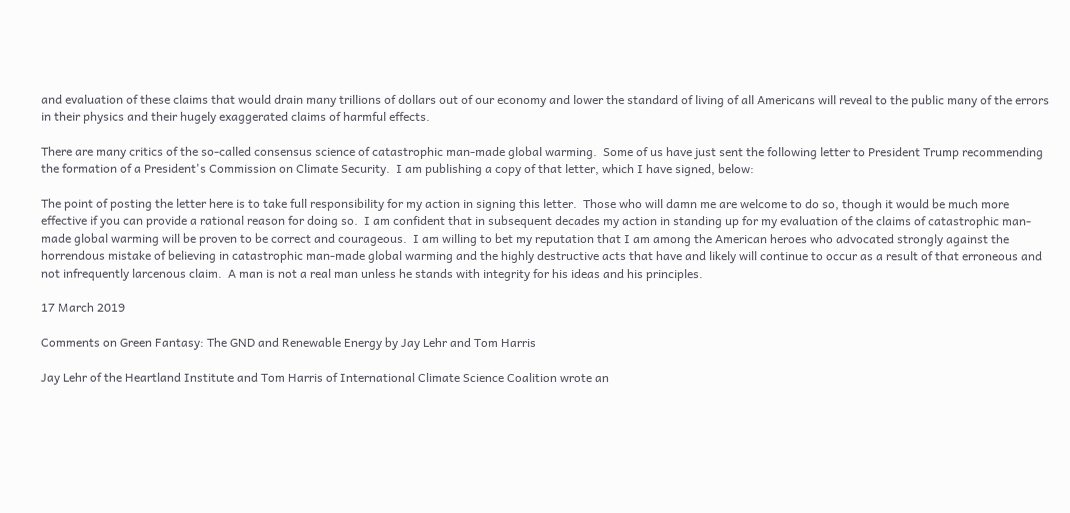and evaluation of these claims that would drain many trillions of dollars out of our economy and lower the standard of living of all Americans will reveal to the public many of the errors in their physics and their hugely exaggerated claims of harmful effects.

There are many critics of the so-called consensus science of catastrophic man-made global warming.  Some of us have just sent the following letter to President Trump recommending the formation of a President's Commission on Climate Security.  I am publishing a copy of that letter, which I have signed, below:

The point of posting the letter here is to take full responsibility for my action in signing this letter.  Those who will damn me are welcome to do so, though it would be much more effective if you can provide a rational reason for doing so.  I am confident that in subsequent decades my action in standing up for my evaluation of the claims of catastrophic man-made global warming will be proven to be correct and courageous.  I am willing to bet my reputation that I am among the American heroes who advocated strongly against the horrendous mistake of believing in catastrophic man-made global warming and the highly destructive acts that have and likely will continue to occur as a result of that erroneous and not infrequently larcenous claim.  A man is not a real man unless he stands with integrity for his ideas and his principles.

17 March 2019

Comments on Green Fantasy: The GND and Renewable Energy by Jay Lehr and Tom Harris

Jay Lehr of the Heartland Institute and Tom Harris of International Climate Science Coalition wrote an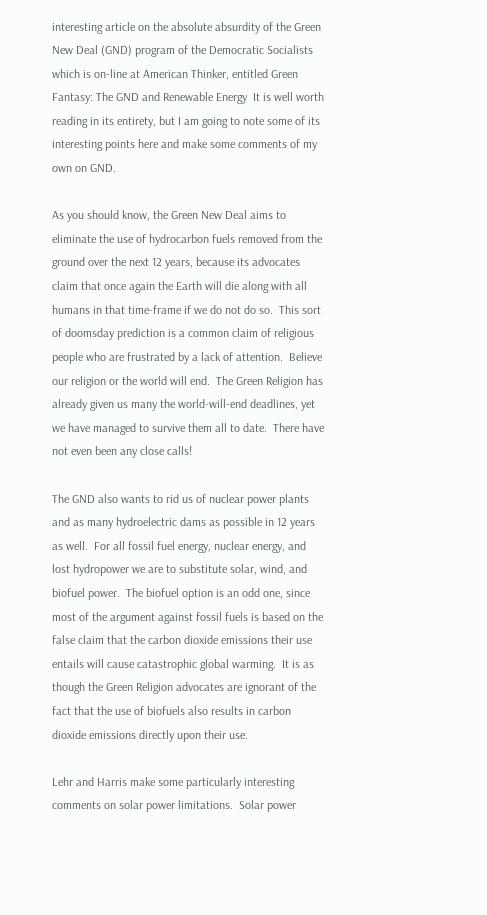interesting article on the absolute absurdity of the Green New Deal (GND) program of the Democratic Socialists which is on-line at American Thinker, entitled Green Fantasy: The GND and Renewable Energy  It is well worth reading in its entirety, but I am going to note some of its interesting points here and make some comments of my own on GND.

As you should know, the Green New Deal aims to eliminate the use of hydrocarbon fuels removed from the ground over the next 12 years, because its advocates claim that once again the Earth will die along with all humans in that time-frame if we do not do so.  This sort of doomsday prediction is a common claim of religious people who are frustrated by a lack of attention.  Believe our religion or the world will end.  The Green Religion has already given us many the world-will-end deadlines, yet we have managed to survive them all to date.  There have not even been any close calls!

The GND also wants to rid us of nuclear power plants and as many hydroelectric dams as possible in 12 years as well.  For all fossil fuel energy, nuclear energy, and lost hydropower we are to substitute solar, wind, and biofuel power.  The biofuel option is an odd one, since most of the argument against fossil fuels is based on the false claim that the carbon dioxide emissions their use entails will cause catastrophic global warming.  It is as though the Green Religion advocates are ignorant of the fact that the use of biofuels also results in carbon dioxide emissions directly upon their use.

Lehr and Harris make some particularly interesting comments on solar power limitations.  Solar power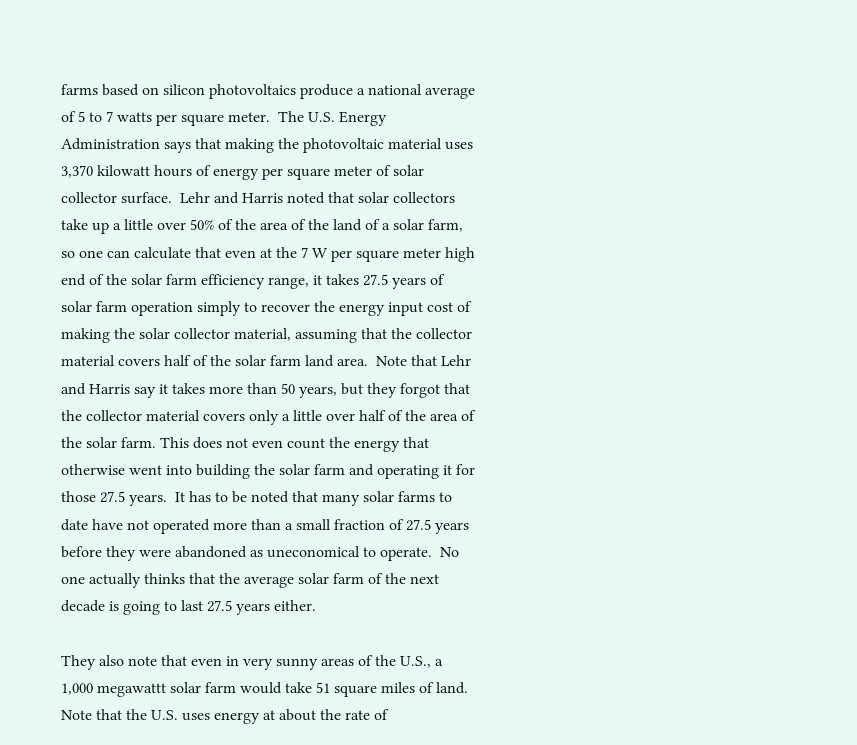farms based on silicon photovoltaics produce a national average of 5 to 7 watts per square meter.  The U.S. Energy Administration says that making the photovoltaic material uses 3,370 kilowatt hours of energy per square meter of solar collector surface.  Lehr and Harris noted that solar collectors take up a little over 50% of the area of the land of a solar farm, so one can calculate that even at the 7 W per square meter high end of the solar farm efficiency range, it takes 27.5 years of solar farm operation simply to recover the energy input cost of making the solar collector material, assuming that the collector material covers half of the solar farm land area.  Note that Lehr and Harris say it takes more than 50 years, but they forgot that the collector material covers only a little over half of the area of the solar farm. This does not even count the energy that otherwise went into building the solar farm and operating it for those 27.5 years.  It has to be noted that many solar farms to date have not operated more than a small fraction of 27.5 years before they were abandoned as uneconomical to operate.  No one actually thinks that the average solar farm of the next decade is going to last 27.5 years either.

They also note that even in very sunny areas of the U.S., a 1,000 megawattt solar farm would take 51 square miles of land.  Note that the U.S. uses energy at about the rate of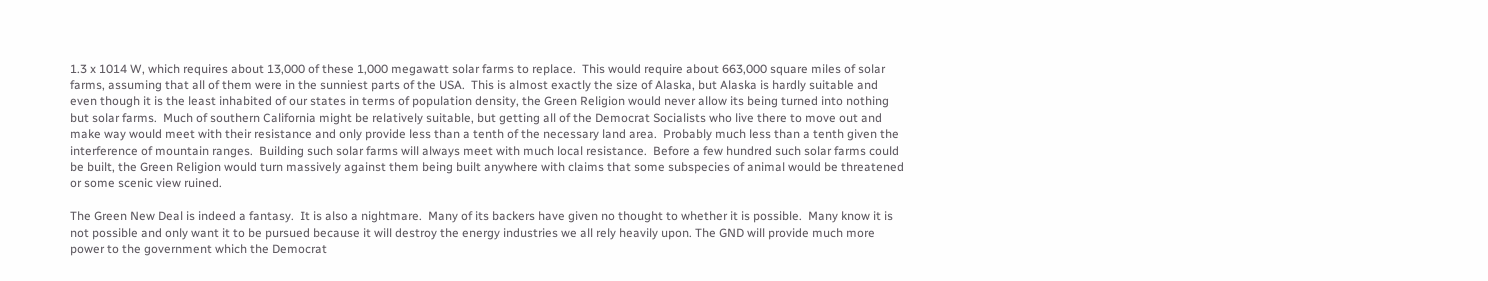1.3 x 1014 W, which requires about 13,000 of these 1,000 megawatt solar farms to replace.  This would require about 663,000 square miles of solar farms, assuming that all of them were in the sunniest parts of the USA.  This is almost exactly the size of Alaska, but Alaska is hardly suitable and even though it is the least inhabited of our states in terms of population density, the Green Religion would never allow its being turned into nothing but solar farms.  Much of southern California might be relatively suitable, but getting all of the Democrat Socialists who live there to move out and make way would meet with their resistance and only provide less than a tenth of the necessary land area.  Probably much less than a tenth given the interference of mountain ranges.  Building such solar farms will always meet with much local resistance.  Before a few hundred such solar farms could be built, the Green Religion would turn massively against them being built anywhere with claims that some subspecies of animal would be threatened or some scenic view ruined.

The Green New Deal is indeed a fantasy.  It is also a nightmare.  Many of its backers have given no thought to whether it is possible.  Many know it is not possible and only want it to be pursued because it will destroy the energy industries we all rely heavily upon. The GND will provide much more power to the government which the Democrat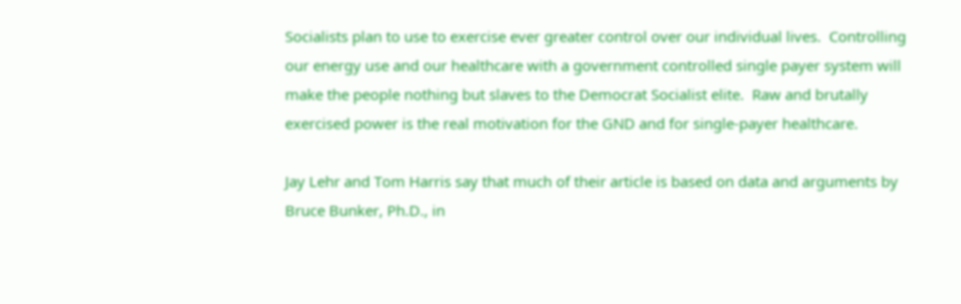Socialists plan to use to exercise ever greater control over our individual lives.  Controlling our energy use and our healthcare with a government controlled single payer system will make the people nothing but slaves to the Democrat Socialist elite.  Raw and brutally exercised power is the real motivation for the GND and for single-payer healthcare.

Jay Lehr and Tom Harris say that much of their article is based on data and arguments by Bruce Bunker, Ph.D., in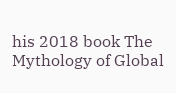his 2018 book The Mythology of Global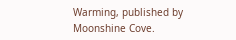Warming, published by Moonshine Cove.